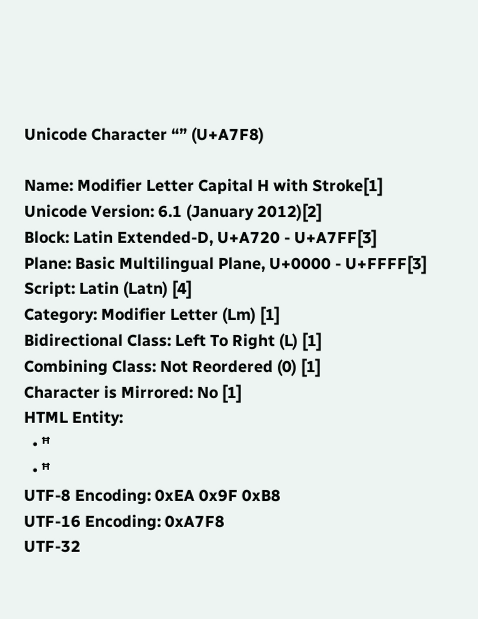Unicode Character “” (U+A7F8)

Name: Modifier Letter Capital H with Stroke[1]
Unicode Version: 6.1 (January 2012)[2]
Block: Latin Extended-D, U+A720 - U+A7FF[3]
Plane: Basic Multilingual Plane, U+0000 - U+FFFF[3]
Script: Latin (Latn) [4]
Category: Modifier Letter (Lm) [1]
Bidirectional Class: Left To Right (L) [1]
Combining Class: Not Reordered (0) [1]
Character is Mirrored: No [1]
HTML Entity:
  • ꟸ
  • ꟸ
UTF-8 Encoding: 0xEA 0x9F 0xB8
UTF-16 Encoding: 0xA7F8
UTF-32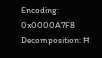Encoding: 0x0000A7F8
Decomposition: Ħ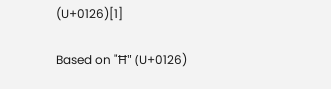(U+0126)[1]

Based on "Ħ" (U+0126)